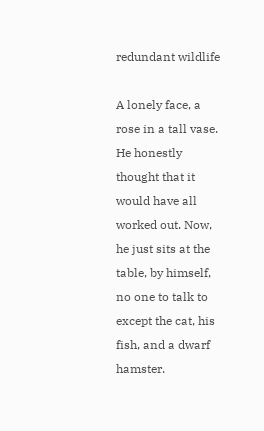redundant wildlife

A lonely face, a rose in a tall vase. He honestly thought that it would have all worked out. Now, he just sits at the table, by himself, no one to talk to except the cat, his fish, and a dwarf hamster.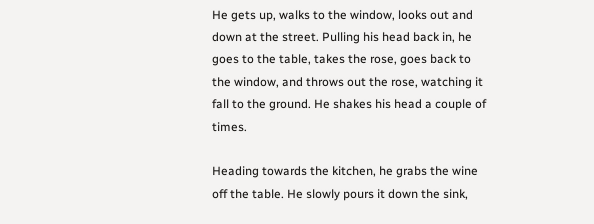He gets up, walks to the window, looks out and down at the street. Pulling his head back in, he goes to the table, takes the rose, goes back to the window, and throws out the rose, watching it fall to the ground. He shakes his head a couple of times.

Heading towards the kitchen, he grabs the wine off the table. He slowly pours it down the sink,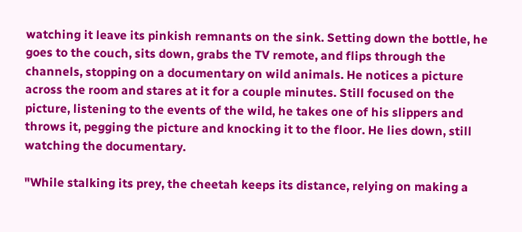watching it leave its pinkish remnants on the sink. Setting down the bottle, he goes to the couch, sits down, grabs the TV remote, and flips through the channels, stopping on a documentary on wild animals. He notices a picture across the room and stares at it for a couple minutes. Still focused on the picture, listening to the events of the wild, he takes one of his slippers and throws it, pegging the picture and knocking it to the floor. He lies down, still watching the documentary.

"While stalking its prey, the cheetah keeps its distance, relying on making a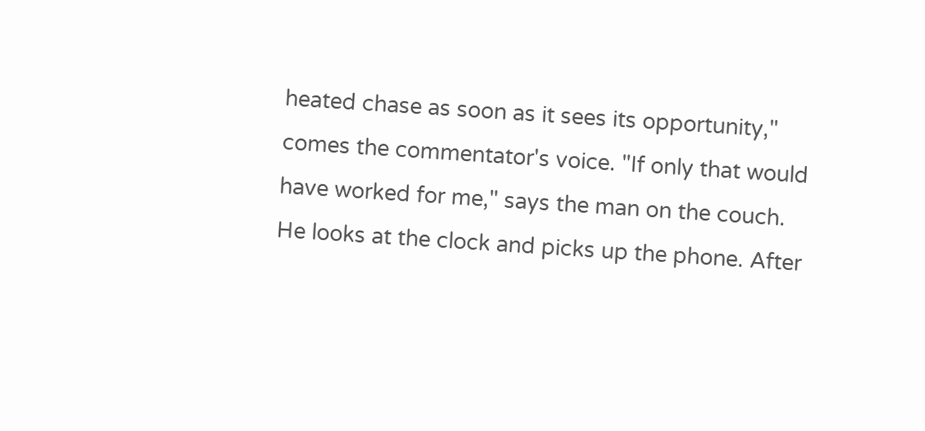heated chase as soon as it sees its opportunity," comes the commentator's voice. "If only that would have worked for me," says the man on the couch. He looks at the clock and picks up the phone. After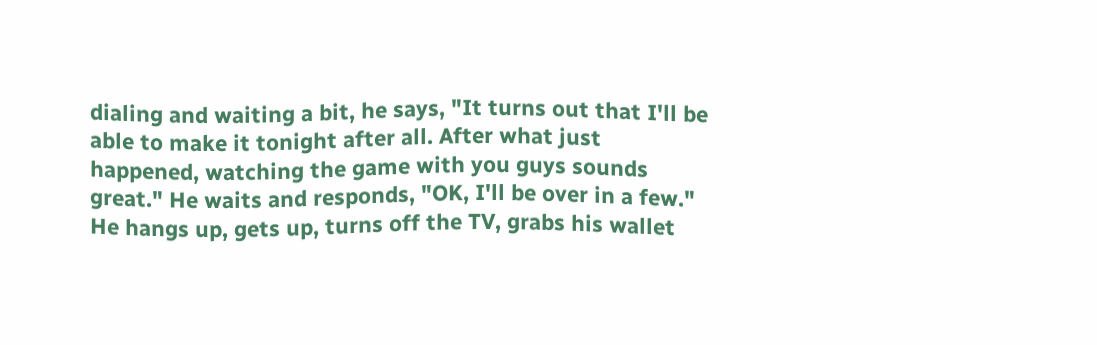dialing and waiting a bit, he says, "It turns out that I'll be able to make it tonight after all. After what just happened, watching the game with you guys sounds great." He waits and responds, "OK, I'll be over in a few." He hangs up, gets up, turns off the TV, grabs his wallet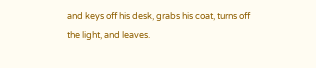and keys off his desk, grabs his coat, turns off the light, and leaves.